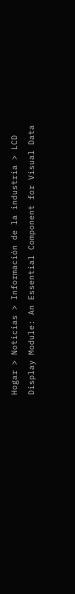Hogar > Noticias > Información de la industria > LCD Display Module: An Essential Component for Visual Data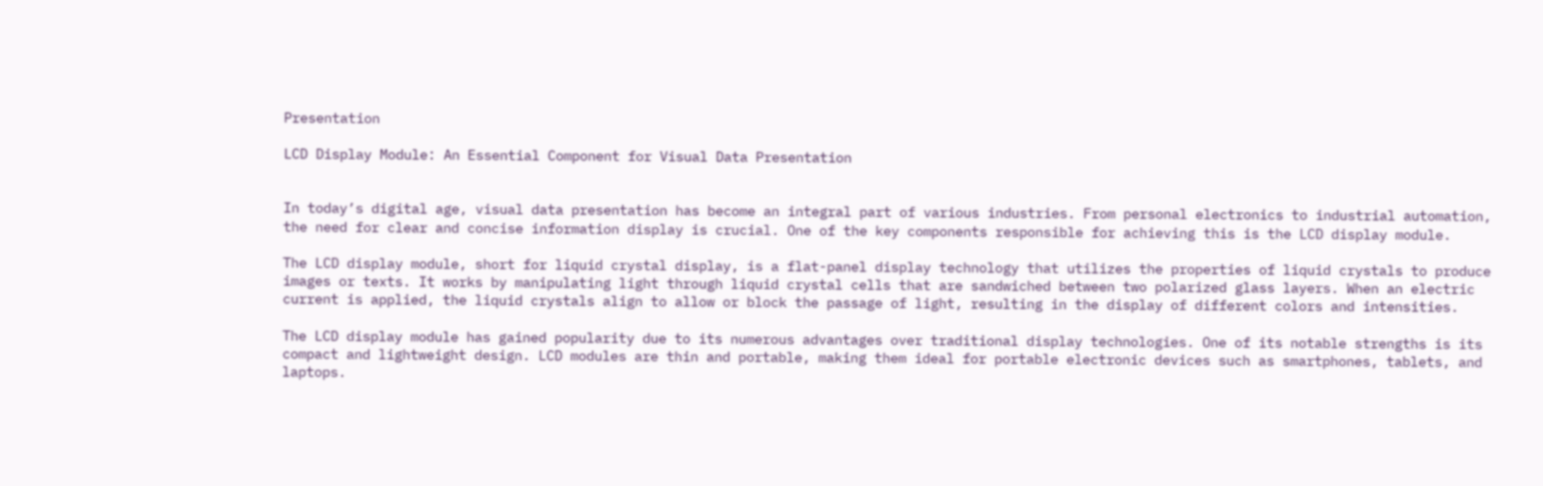Presentation

LCD Display Module: An Essential Component for Visual Data Presentation


In today’s digital age, visual data presentation has become an integral part of various industries. From personal electronics to industrial automation, the need for clear and concise information display is crucial. One of the key components responsible for achieving this is the LCD display module.

The LCD display module, short for liquid crystal display, is a flat-panel display technology that utilizes the properties of liquid crystals to produce images or texts. It works by manipulating light through liquid crystal cells that are sandwiched between two polarized glass layers. When an electric current is applied, the liquid crystals align to allow or block the passage of light, resulting in the display of different colors and intensities.

The LCD display module has gained popularity due to its numerous advantages over traditional display technologies. One of its notable strengths is its compact and lightweight design. LCD modules are thin and portable, making them ideal for portable electronic devices such as smartphones, tablets, and laptops.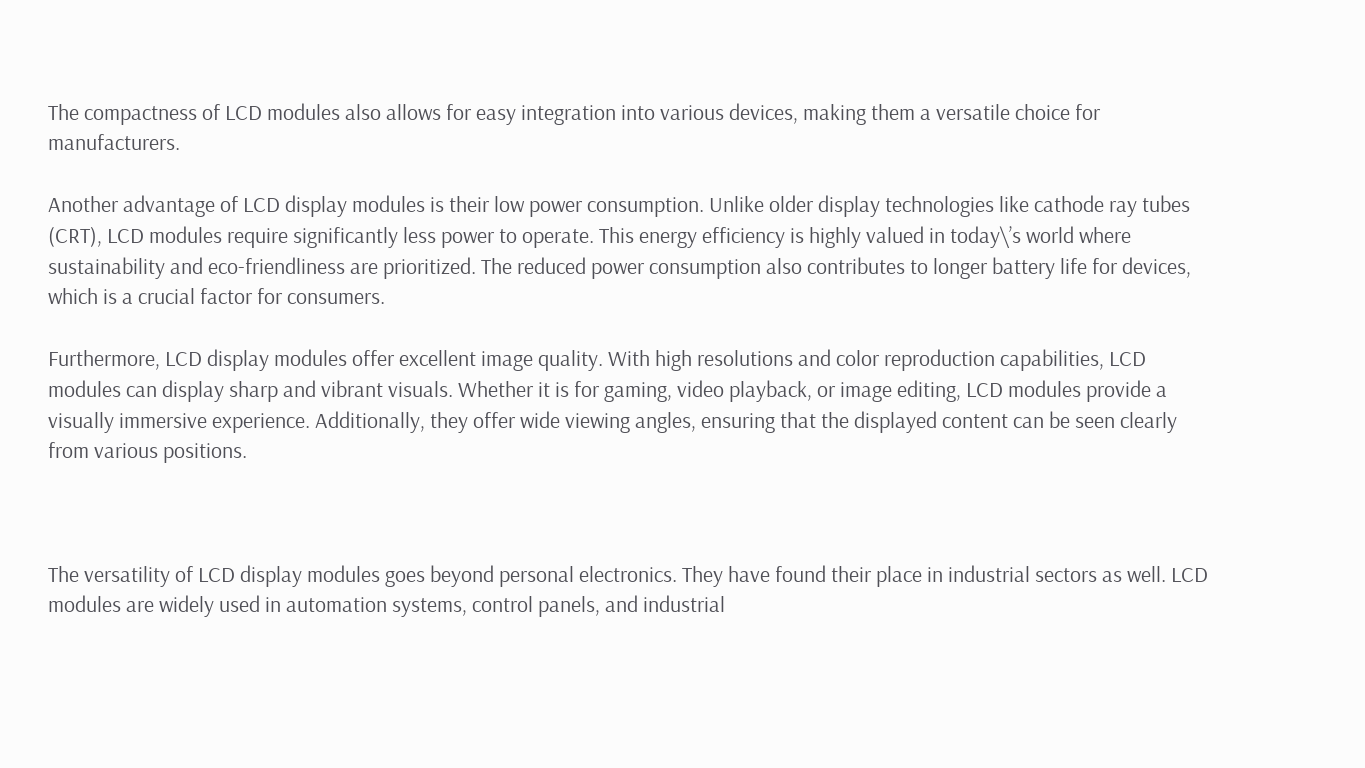The compactness of LCD modules also allows for easy integration into various devices, making them a versatile choice for manufacturers.

Another advantage of LCD display modules is their low power consumption. Unlike older display technologies like cathode ray tubes (CRT), LCD modules require significantly less power to operate. This energy efficiency is highly valued in today\’s world where sustainability and eco-friendliness are prioritized. The reduced power consumption also contributes to longer battery life for devices, which is a crucial factor for consumers.

Furthermore, LCD display modules offer excellent image quality. With high resolutions and color reproduction capabilities, LCD modules can display sharp and vibrant visuals. Whether it is for gaming, video playback, or image editing, LCD modules provide a visually immersive experience. Additionally, they offer wide viewing angles, ensuring that the displayed content can be seen clearly from various positions.



The versatility of LCD display modules goes beyond personal electronics. They have found their place in industrial sectors as well. LCD modules are widely used in automation systems, control panels, and industrial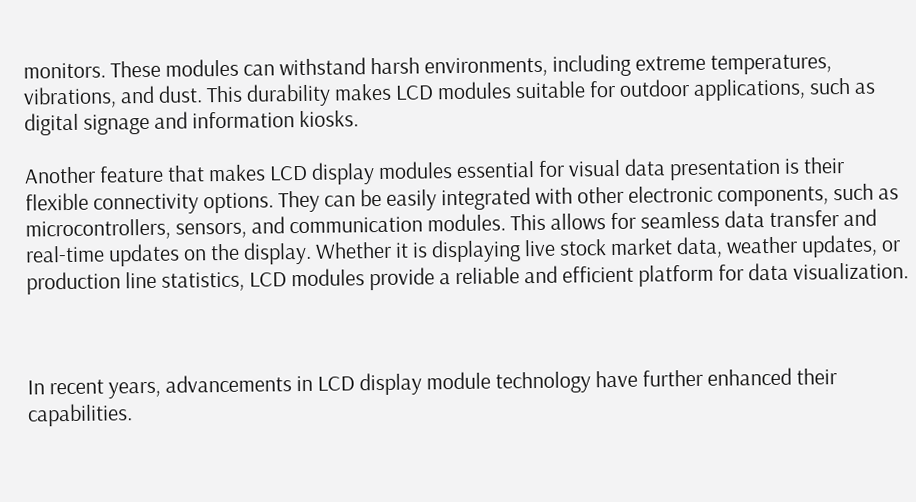monitors. These modules can withstand harsh environments, including extreme temperatures, vibrations, and dust. This durability makes LCD modules suitable for outdoor applications, such as digital signage and information kiosks.

Another feature that makes LCD display modules essential for visual data presentation is their flexible connectivity options. They can be easily integrated with other electronic components, such as microcontrollers, sensors, and communication modules. This allows for seamless data transfer and real-time updates on the display. Whether it is displaying live stock market data, weather updates, or production line statistics, LCD modules provide a reliable and efficient platform for data visualization.



In recent years, advancements in LCD display module technology have further enhanced their capabilities.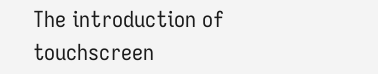The introduction of touchscreen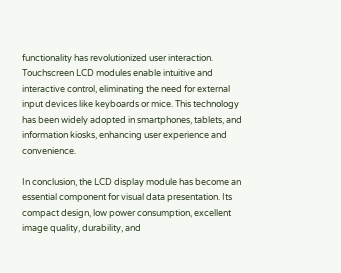functionality has revolutionized user interaction. Touchscreen LCD modules enable intuitive and interactive control, eliminating the need for external input devices like keyboards or mice. This technology has been widely adopted in smartphones, tablets, and information kiosks, enhancing user experience and convenience.

In conclusion, the LCD display module has become an essential component for visual data presentation. Its compact design, low power consumption, excellent image quality, durability, and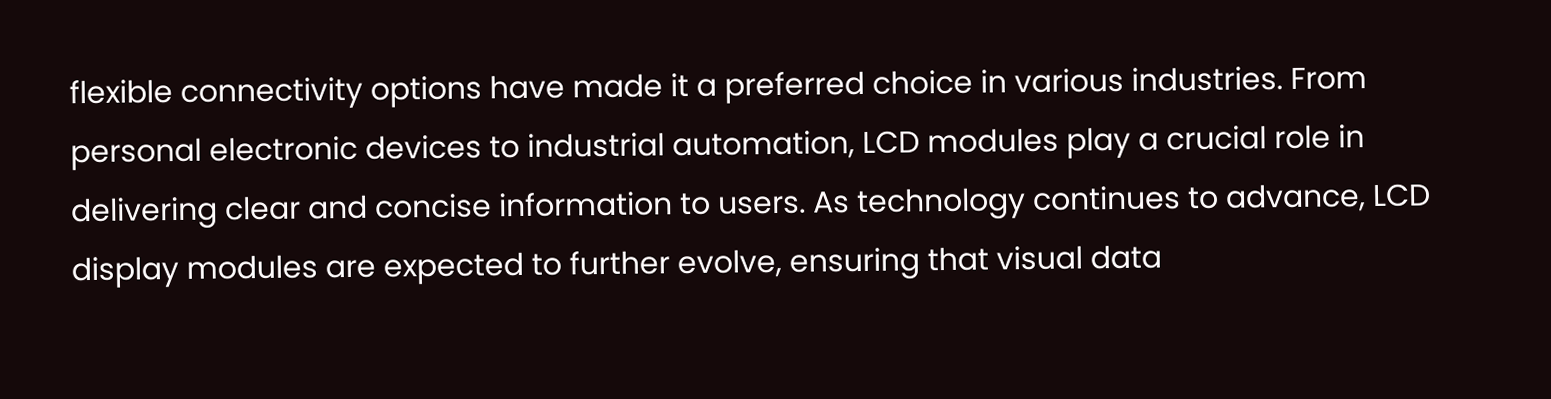flexible connectivity options have made it a preferred choice in various industries. From personal electronic devices to industrial automation, LCD modules play a crucial role in delivering clear and concise information to users. As technology continues to advance, LCD display modules are expected to further evolve, ensuring that visual data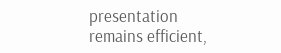presentation remains efficient,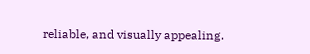reliable, and visually appealing.